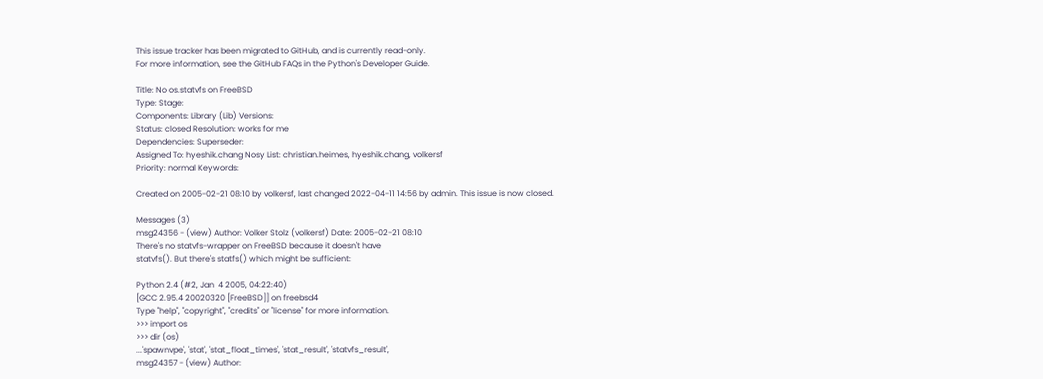This issue tracker has been migrated to GitHub, and is currently read-only.
For more information, see the GitHub FAQs in the Python's Developer Guide.

Title: No os.statvfs on FreeBSD
Type: Stage:
Components: Library (Lib) Versions:
Status: closed Resolution: works for me
Dependencies: Superseder:
Assigned To: hyeshik.chang Nosy List: christian.heimes, hyeshik.chang, volkersf
Priority: normal Keywords:

Created on 2005-02-21 08:10 by volkersf, last changed 2022-04-11 14:56 by admin. This issue is now closed.

Messages (3)
msg24356 - (view) Author: Volker Stolz (volkersf) Date: 2005-02-21 08:10
There's no statvfs-wrapper on FreeBSD because it doesn't have
statvfs(). But there's statfs() which might be sufficient:

Python 2.4 (#2, Jan  4 2005, 04:22:40)
[GCC 2.95.4 20020320 [FreeBSD]] on freebsd4
Type "help", "copyright", "credits" or "license" for more information.
>>> import os
>>> dir (os)
...'spawnvpe', 'stat', 'stat_float_times', 'stat_result', 'statvfs_result',
msg24357 - (view) Author: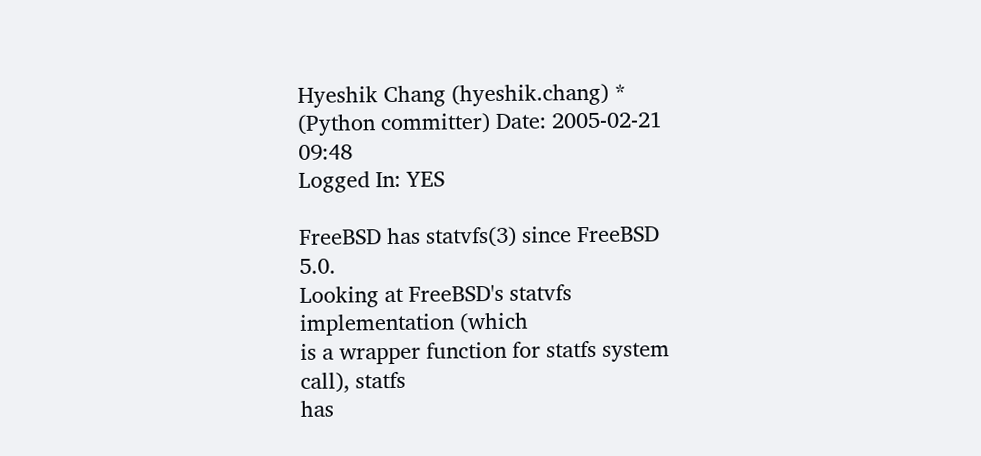Hyeshik Chang (hyeshik.chang) * (Python committer) Date: 2005-02-21 09:48
Logged In: YES

FreeBSD has statvfs(3) since FreeBSD 5.0.
Looking at FreeBSD's statvfs implementation (which
is a wrapper function for statfs system call), statfs
has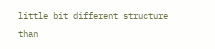little bit different structure than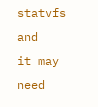statvfs and
it may need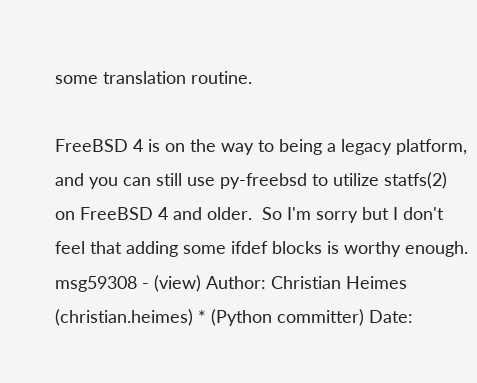some translation routine.

FreeBSD 4 is on the way to being a legacy platform,
and you can still use py-freebsd to utilize statfs(2)
on FreeBSD 4 and older.  So I'm sorry but I don't
feel that adding some ifdef blocks is worthy enough.
msg59308 - (view) Author: Christian Heimes (christian.heimes) * (Python committer) Date: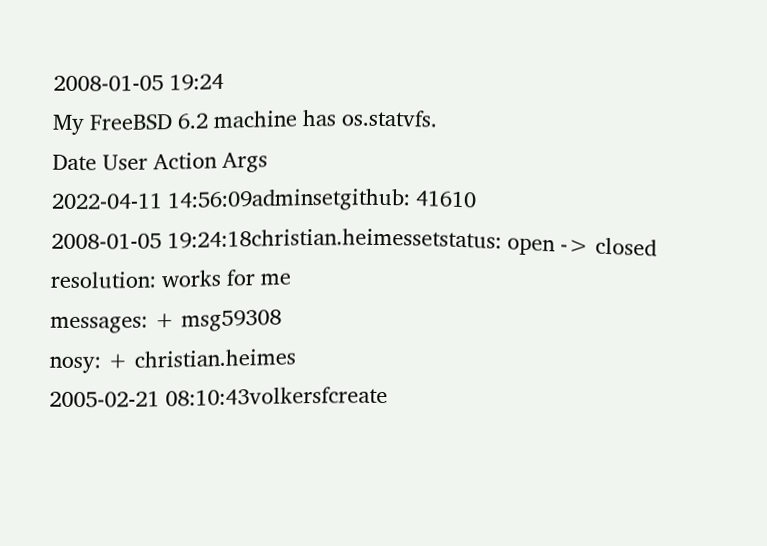2008-01-05 19:24
My FreeBSD 6.2 machine has os.statvfs.
Date User Action Args
2022-04-11 14:56:09adminsetgithub: 41610
2008-01-05 19:24:18christian.heimessetstatus: open -> closed
resolution: works for me
messages: + msg59308
nosy: + christian.heimes
2005-02-21 08:10:43volkersfcreate